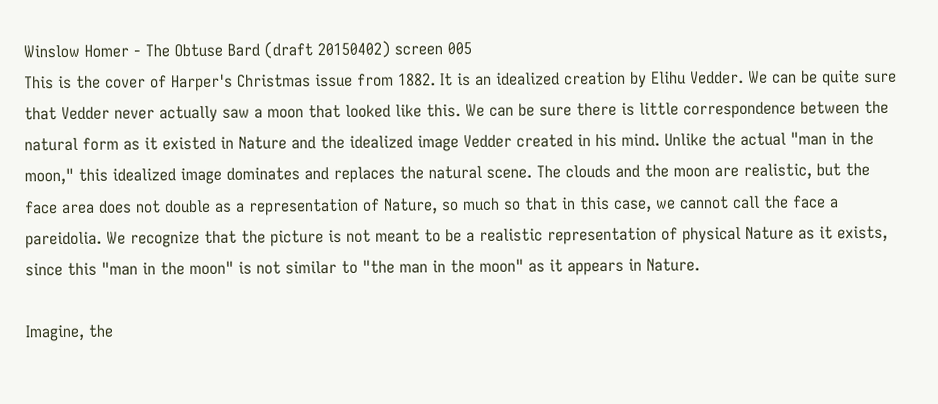Winslow Homer - The Obtuse Bard (draft 20150402) screen 005
This is the cover of Harper's Christmas issue from 1882. It is an idealized creation by Elihu Vedder. We can be quite sure that Vedder never actually saw a moon that looked like this. We can be sure there is little correspondence between the natural form as it existed in Nature and the idealized image Vedder created in his mind. Unlike the actual "man in the moon," this idealized image dominates and replaces the natural scene. The clouds and the moon are realistic, but the face area does not double as a representation of Nature, so much so that in this case, we cannot call the face a pareidolia. We recognize that the picture is not meant to be a realistic representation of physical Nature as it exists, since this "man in the moon" is not similar to "the man in the moon" as it appears in Nature.

Imagine, the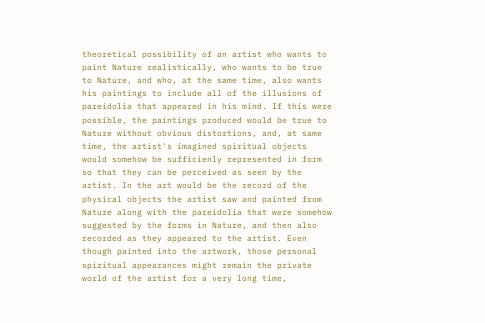theoretical possibility of an artist who wants to paint Nature realistically, who wants to be true to Nature, and who, at the same time, also wants his paintings to include all of the illusions of pareidolia that appeared in his mind. If this were possible, the paintings produced would be true to Nature without obvious distortions, and, at same time, the artist's imagined spiritual objects would somehow be sufficienly represented in form so that they can be perceived as seen by the artist. In the art would be the record of the physical objects the artist saw and painted from Nature along with the pareidolia that were somehow suggested by the forms in Nature, and then also recorded as they appeared to the artist. Even though painted into the artwork, those personal spiritual appearances might remain the private world of the artist for a very long time,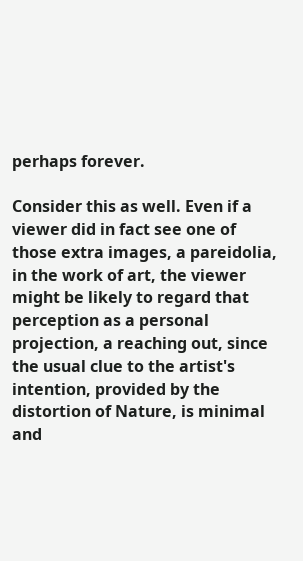perhaps forever.

Consider this as well. Even if a viewer did in fact see one of those extra images, a pareidolia, in the work of art, the viewer might be likely to regard that perception as a personal projection, a reaching out, since the usual clue to the artist's intention, provided by the distortion of Nature, is minimal and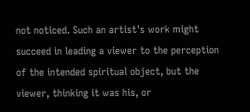not noticed. Such an artist's work might succeed in leading a viewer to the perception of the intended spiritual object, but the viewer, thinking it was his, or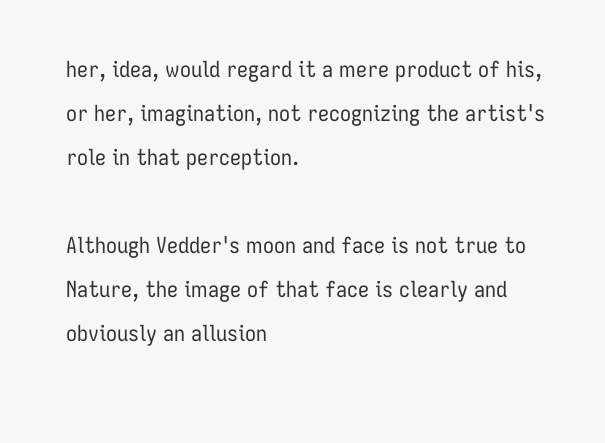her, idea, would regard it a mere product of his, or her, imagination, not recognizing the artist's role in that perception.

Although Vedder's moon and face is not true to Nature, the image of that face is clearly and obviously an allusion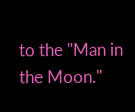to the "Man in the Moon."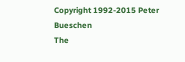Copyright 1992-2015 Peter Bueschen
The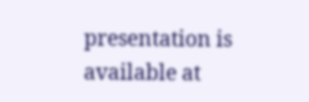presentation is available at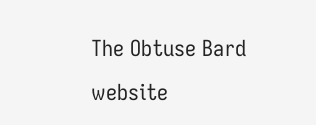The Obtuse Bard website